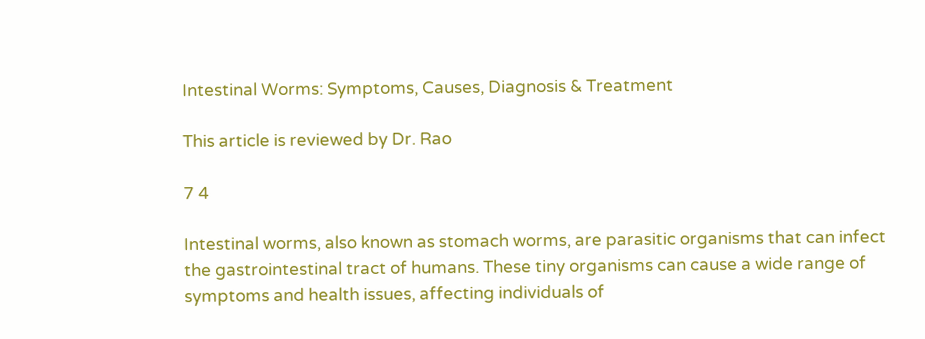Intestinal Worms: Symptoms, Causes, Diagnosis & Treatment

This article is reviewed by Dr. Rao

7 4

Intestinal worms, also known as stomach worms, are parasitic organisms that can infect the gastrointestinal tract of humans. These tiny organisms can cause a wide range of symptoms and health issues, affecting individuals of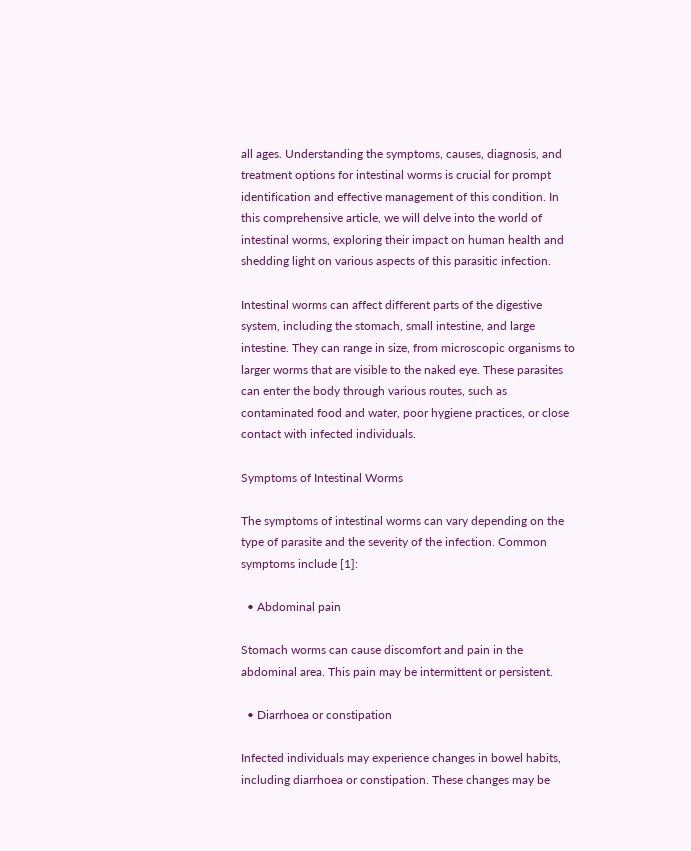all ages. Understanding the symptoms, causes, diagnosis, and treatment options for intestinal worms is crucial for prompt identification and effective management of this condition. In this comprehensive article, we will delve into the world of intestinal worms, exploring their impact on human health and shedding light on various aspects of this parasitic infection.

Intestinal worms can affect different parts of the digestive system, including the stomach, small intestine, and large intestine. They can range in size, from microscopic organisms to larger worms that are visible to the naked eye. These parasites can enter the body through various routes, such as contaminated food and water, poor hygiene practices, or close contact with infected individuals.

Symptoms of Intestinal Worms

The symptoms of intestinal worms can vary depending on the type of parasite and the severity of the infection. Common symptoms include [1]:

  • Abdominal pain

Stomach worms can cause discomfort and pain in the abdominal area. This pain may be intermittent or persistent.

  • Diarrhoea or constipation

Infected individuals may experience changes in bowel habits, including diarrhoea or constipation. These changes may be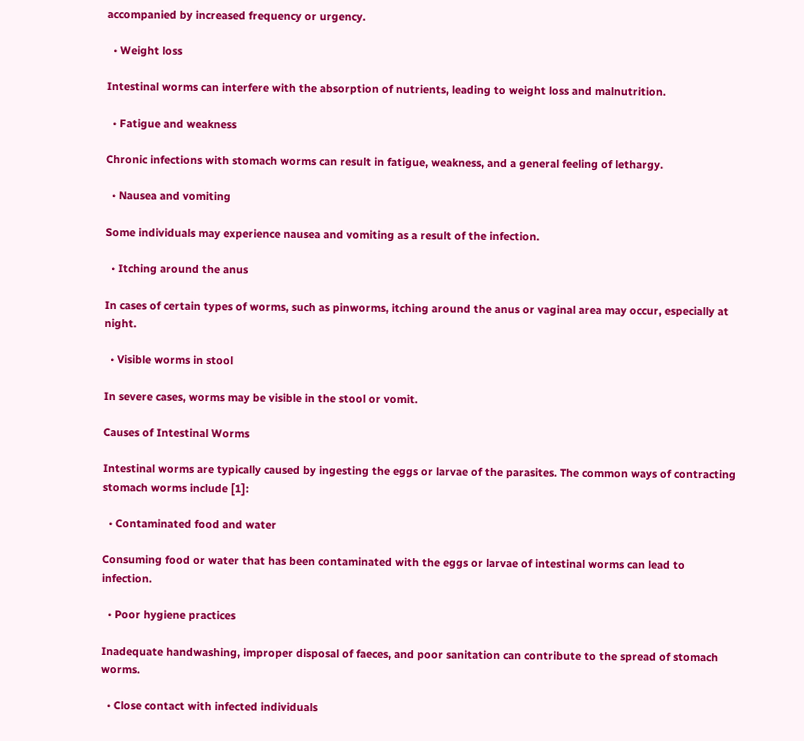accompanied by increased frequency or urgency.

  • Weight loss

Intestinal worms can interfere with the absorption of nutrients, leading to weight loss and malnutrition.

  • Fatigue and weakness

Chronic infections with stomach worms can result in fatigue, weakness, and a general feeling of lethargy.

  • Nausea and vomiting

Some individuals may experience nausea and vomiting as a result of the infection.

  • Itching around the anus

In cases of certain types of worms, such as pinworms, itching around the anus or vaginal area may occur, especially at night.

  • Visible worms in stool

In severe cases, worms may be visible in the stool or vomit.

Causes of Intestinal Worms

Intestinal worms are typically caused by ingesting the eggs or larvae of the parasites. The common ways of contracting stomach worms include [1]:

  • Contaminated food and water

Consuming food or water that has been contaminated with the eggs or larvae of intestinal worms can lead to infection.

  • Poor hygiene practices

Inadequate handwashing, improper disposal of faeces, and poor sanitation can contribute to the spread of stomach worms.

  • Close contact with infected individuals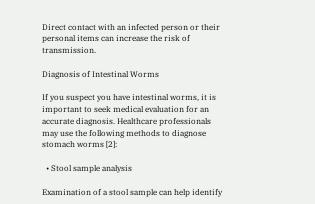Direct contact with an infected person or their personal items can increase the risk of transmission.

Diagnosis of Intestinal Worms

If you suspect you have intestinal worms, it is important to seek medical evaluation for an accurate diagnosis. Healthcare professionals may use the following methods to diagnose stomach worms [2]:

  • Stool sample analysis

Examination of a stool sample can help identify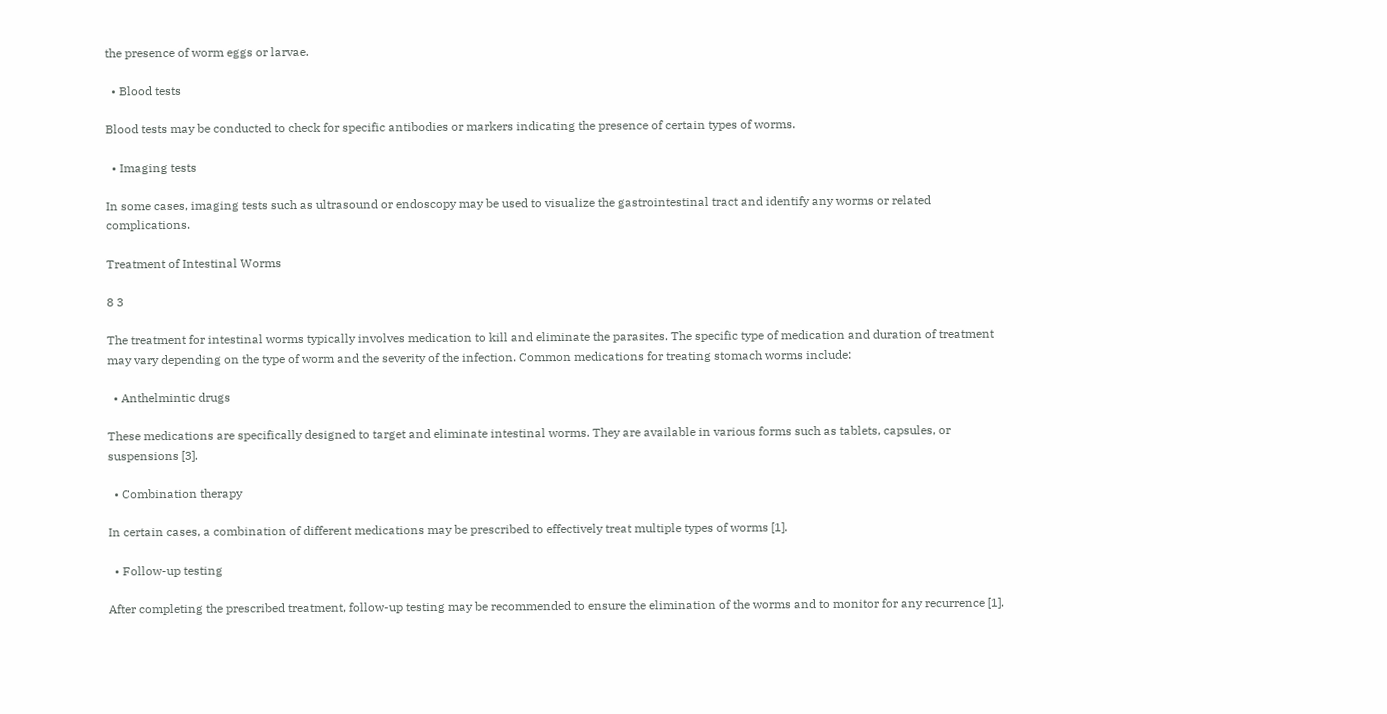the presence of worm eggs or larvae.

  • Blood tests

Blood tests may be conducted to check for specific antibodies or markers indicating the presence of certain types of worms.

  • Imaging tests

In some cases, imaging tests such as ultrasound or endoscopy may be used to visualize the gastrointestinal tract and identify any worms or related complications.

Treatment of Intestinal Worms

8 3

The treatment for intestinal worms typically involves medication to kill and eliminate the parasites. The specific type of medication and duration of treatment may vary depending on the type of worm and the severity of the infection. Common medications for treating stomach worms include:

  • Anthelmintic drugs

These medications are specifically designed to target and eliminate intestinal worms. They are available in various forms such as tablets, capsules, or suspensions [3].

  • Combination therapy

In certain cases, a combination of different medications may be prescribed to effectively treat multiple types of worms [1].

  • Follow-up testing

After completing the prescribed treatment, follow-up testing may be recommended to ensure the elimination of the worms and to monitor for any recurrence [1].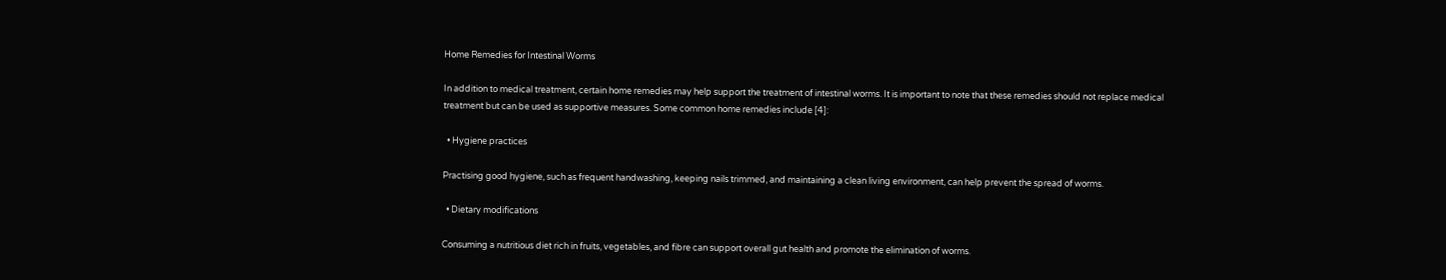Home Remedies for Intestinal Worms

In addition to medical treatment, certain home remedies may help support the treatment of intestinal worms. It is important to note that these remedies should not replace medical treatment but can be used as supportive measures. Some common home remedies include [4]:

  • Hygiene practices

Practising good hygiene, such as frequent handwashing, keeping nails trimmed, and maintaining a clean living environment, can help prevent the spread of worms.

  • Dietary modifications

Consuming a nutritious diet rich in fruits, vegetables, and fibre can support overall gut health and promote the elimination of worms.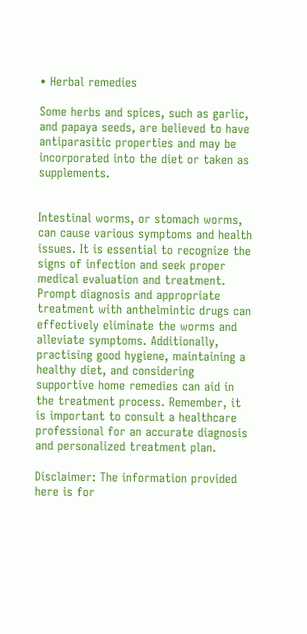• Herbal remedies

Some herbs and spices, such as garlic, and papaya seeds, are believed to have antiparasitic properties and may be incorporated into the diet or taken as supplements.


Intestinal worms, or stomach worms, can cause various symptoms and health issues. It is essential to recognize the signs of infection and seek proper medical evaluation and treatment. Prompt diagnosis and appropriate treatment with anthelmintic drugs can effectively eliminate the worms and alleviate symptoms. Additionally, practising good hygiene, maintaining a healthy diet, and considering supportive home remedies can aid in the treatment process. Remember, it is important to consult a healthcare professional for an accurate diagnosis and personalized treatment plan.

Disclaimer: The information provided here is for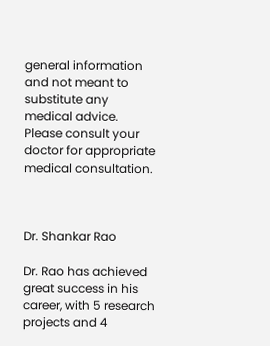general information and not meant to substitute any medical advice. Please consult your doctor for appropriate medical consultation.



Dr. Shankar Rao

Dr. Rao has achieved great success in his career, with 5 research projects and 4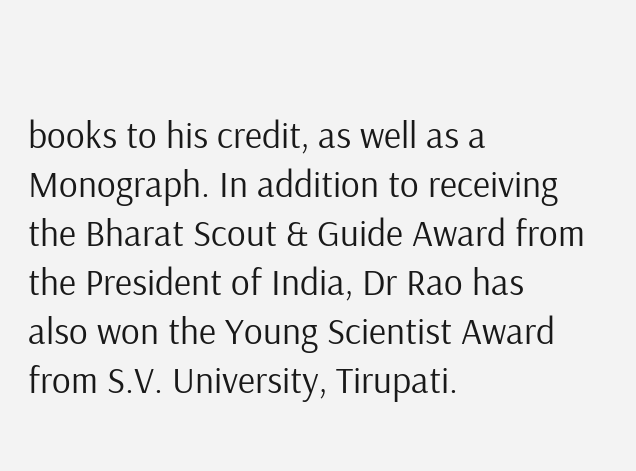books to his credit, as well as a Monograph. In addition to receiving the Bharat Scout & Guide Award from the President of India, Dr Rao has also won the Young Scientist Award from S.V. University, Tirupati.